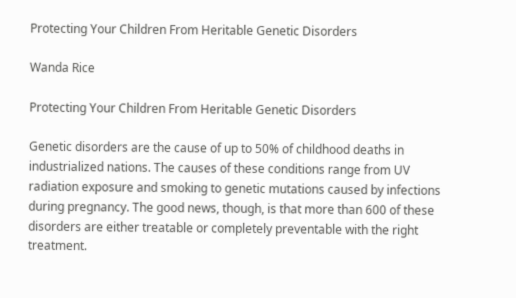Protecting Your Children From Heritable Genetic Disorders

Wanda Rice

Protecting Your Children From Heritable Genetic Disorders

Genetic disorders are the cause of up to 50% of childhood deaths in industrialized nations. The causes of these conditions range from UV radiation exposure and smoking to genetic mutations caused by infections during pregnancy. The good news, though, is that more than 600 of these disorders are either treatable or completely preventable with the right treatment.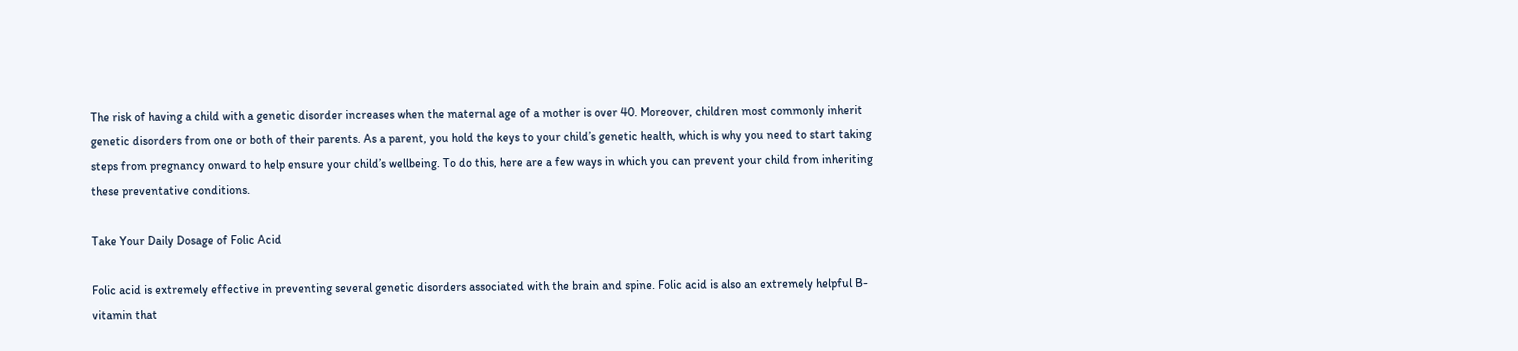The risk of having a child with a genetic disorder increases when the maternal age of a mother is over 40. Moreover, children most commonly inherit genetic disorders from one or both of their parents. As a parent, you hold the keys to your child’s genetic health, which is why you need to start taking steps from pregnancy onward to help ensure your child’s wellbeing. To do this, here are a few ways in which you can prevent your child from inheriting these preventative conditions.

Take Your Daily Dosage of Folic Acid

Folic acid is extremely effective in preventing several genetic disorders associated with the brain and spine. Folic acid is also an extremely helpful B-vitamin that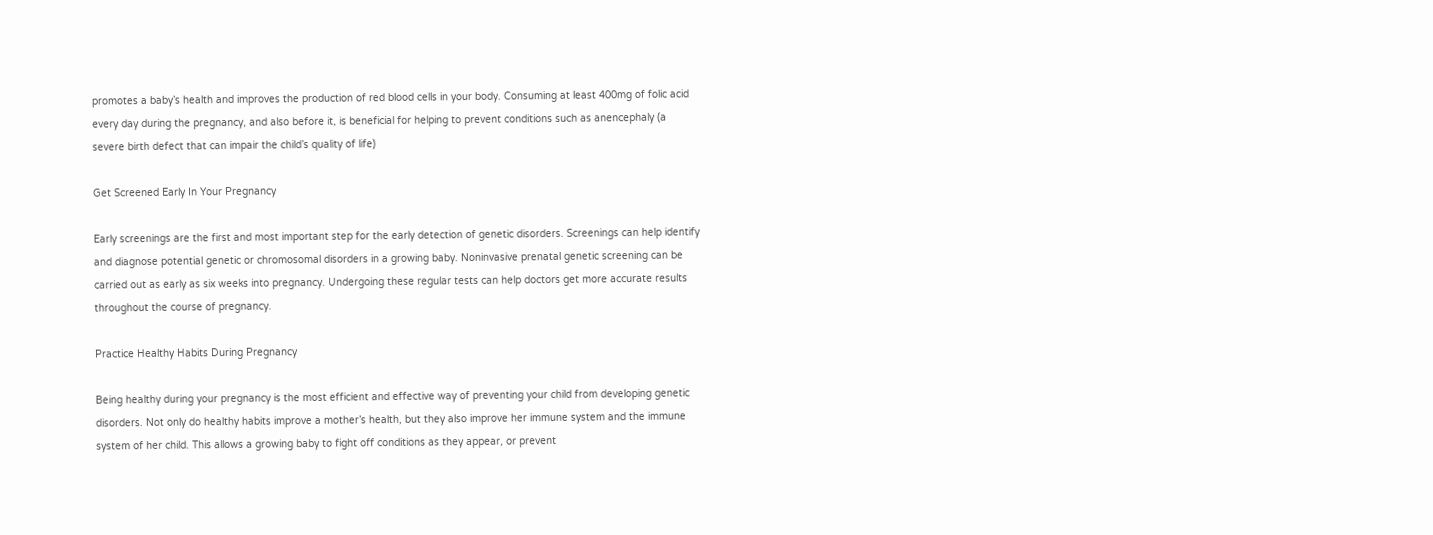promotes a baby’s health and improves the production of red blood cells in your body. Consuming at least 400mg of folic acid every day during the pregnancy, and also before it, is beneficial for helping to prevent conditions such as anencephaly (a severe birth defect that can impair the child’s quality of life)

Get Screened Early In Your Pregnancy

Early screenings are the first and most important step for the early detection of genetic disorders. Screenings can help identify and diagnose potential genetic or chromosomal disorders in a growing baby. Noninvasive prenatal genetic screening can be carried out as early as six weeks into pregnancy. Undergoing these regular tests can help doctors get more accurate results throughout the course of pregnancy.

Practice Healthy Habits During Pregnancy

Being healthy during your pregnancy is the most efficient and effective way of preventing your child from developing genetic disorders. Not only do healthy habits improve a mother’s health, but they also improve her immune system and the immune system of her child. This allows a growing baby to fight off conditions as they appear, or prevent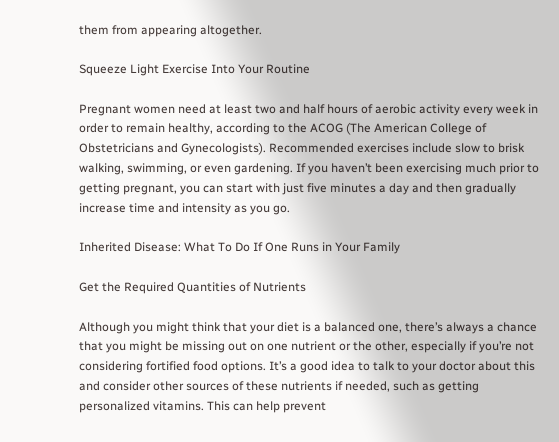them from appearing altogether.

Squeeze Light Exercise Into Your Routine

Pregnant women need at least two and half hours of aerobic activity every week in order to remain healthy, according to the ACOG (The American College of Obstetricians and Gynecologists). Recommended exercises include slow to brisk walking, swimming, or even gardening. If you haven’t been exercising much prior to getting pregnant, you can start with just five minutes a day and then gradually increase time and intensity as you go.

Inherited Disease: What To Do If One Runs in Your Family

Get the Required Quantities of Nutrients

Although you might think that your diet is a balanced one, there’s always a chance that you might be missing out on one nutrient or the other, especially if you’re not considering fortified food options. It’s a good idea to talk to your doctor about this and consider other sources of these nutrients if needed, such as getting personalized vitamins. This can help prevent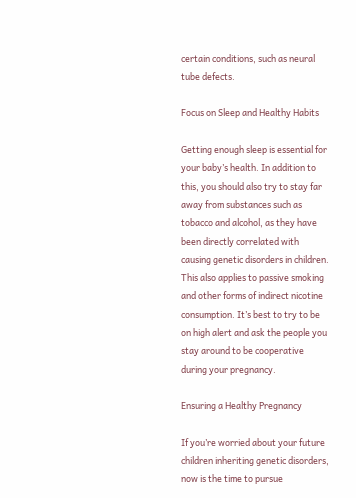certain conditions, such as neural tube defects.

Focus on Sleep and Healthy Habits

Getting enough sleep is essential for your baby’s health. In addition to this, you should also try to stay far away from substances such as tobacco and alcohol, as they have been directly correlated with causing genetic disorders in children. This also applies to passive smoking and other forms of indirect nicotine consumption. It’s best to try to be on high alert and ask the people you stay around to be cooperative during your pregnancy.

Ensuring a Healthy Pregnancy

If you’re worried about your future children inheriting genetic disorders, now is the time to pursue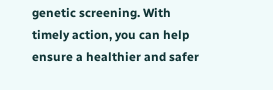genetic screening. With timely action, you can help ensure a healthier and safer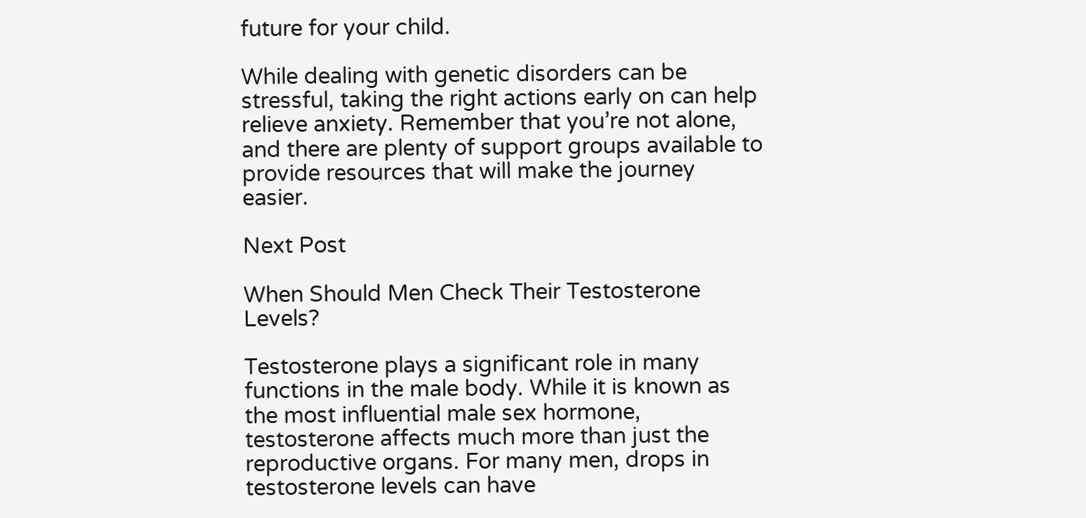future for your child.

While dealing with genetic disorders can be stressful, taking the right actions early on can help relieve anxiety. Remember that you’re not alone, and there are plenty of support groups available to provide resources that will make the journey easier.

Next Post

When Should Men Check Their Testosterone Levels?

Testosterone plays a significant role in many functions in the male body. While it is known as the most influential male sex hormone, testosterone affects much more than just the reproductive organs. For many men, drops in testosterone levels can have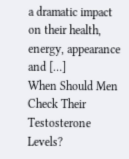a dramatic impact on their health, energy, appearance and […]
When Should Men Check Their Testosterone Levels?